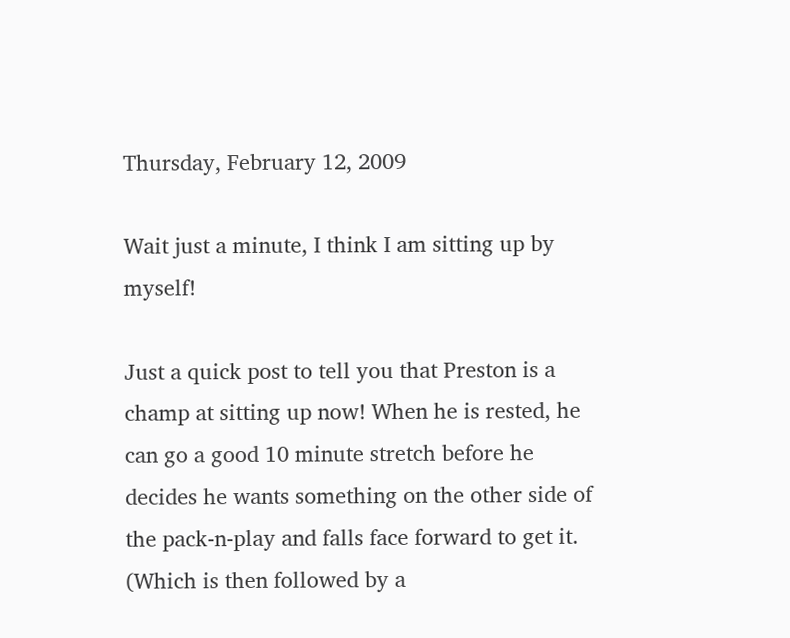Thursday, February 12, 2009

Wait just a minute, I think I am sitting up by myself!

Just a quick post to tell you that Preston is a champ at sitting up now! When he is rested, he can go a good 10 minute stretch before he decides he wants something on the other side of the pack-n-play and falls face forward to get it. (Which is then followed by a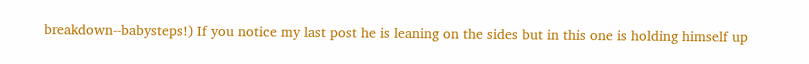breakdown--babysteps!) If you notice my last post he is leaning on the sides but in this one is holding himself up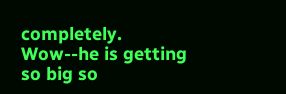completely. Wow--he is getting so big so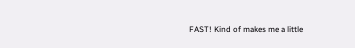FAST! Kind of makes me a little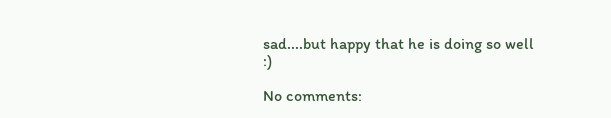sad....but happy that he is doing so well :)

No comments: